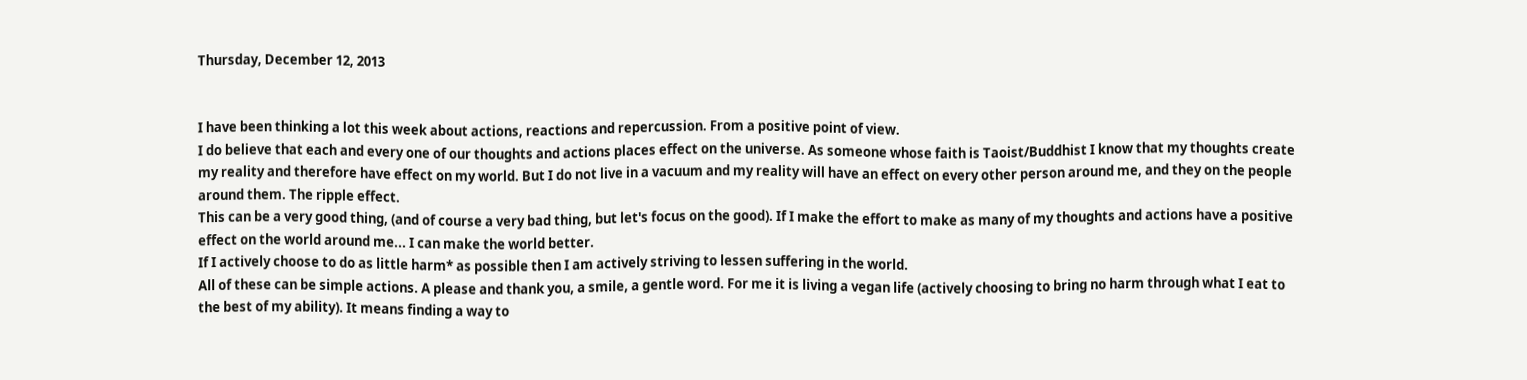Thursday, December 12, 2013


I have been thinking a lot this week about actions, reactions and repercussion. From a positive point of view.
I do believe that each and every one of our thoughts and actions places effect on the universe. As someone whose faith is Taoist/Buddhist I know that my thoughts create my reality and therefore have effect on my world. But I do not live in a vacuum and my reality will have an effect on every other person around me, and they on the people around them. The ripple effect.
This can be a very good thing, (and of course a very bad thing, but let's focus on the good). If I make the effort to make as many of my thoughts and actions have a positive effect on the world around me... I can make the world better.
If I actively choose to do as little harm* as possible then I am actively striving to lessen suffering in the world.
All of these can be simple actions. A please and thank you, a smile, a gentle word. For me it is living a vegan life (actively choosing to bring no harm through what I eat to the best of my ability). It means finding a way to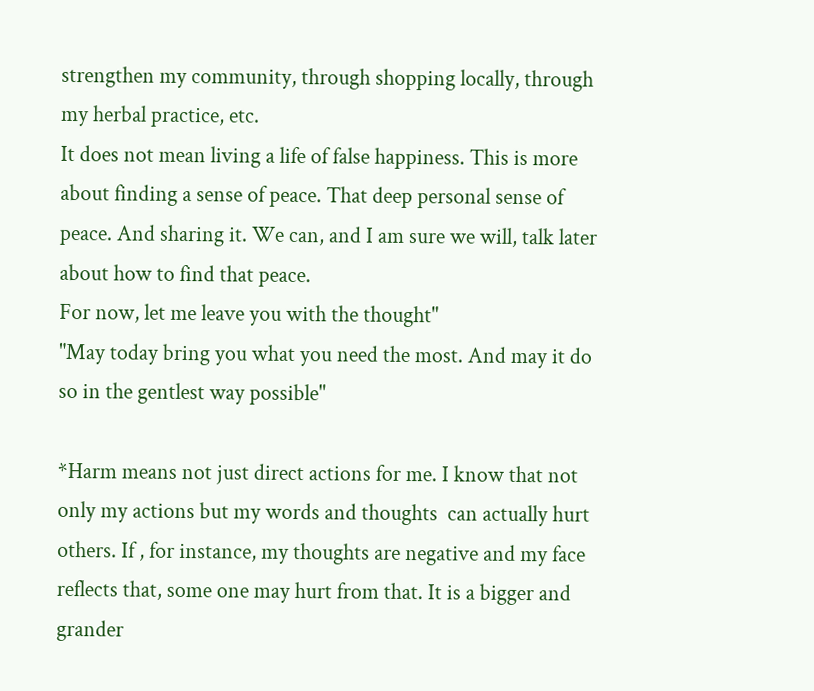strengthen my community, through shopping locally, through my herbal practice, etc.
It does not mean living a life of false happiness. This is more about finding a sense of peace. That deep personal sense of peace. And sharing it. We can, and I am sure we will, talk later about how to find that peace.
For now, let me leave you with the thought"
"May today bring you what you need the most. And may it do so in the gentlest way possible"

*Harm means not just direct actions for me. I know that not only my actions but my words and thoughts  can actually hurt others. If , for instance, my thoughts are negative and my face reflects that, some one may hurt from that. It is a bigger and grander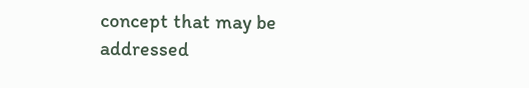concept that may be addressed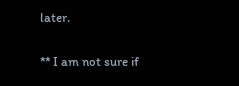later.

** I am not sure if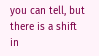you can tell, but there is a shift in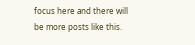focus here and there will be more posts like this.